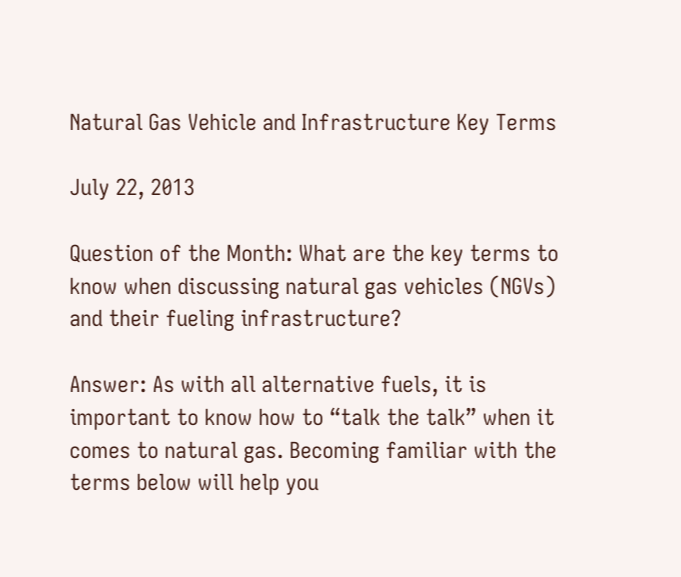Natural Gas Vehicle and Infrastructure Key Terms

July 22, 2013

Question of the Month: What are the key terms to know when discussing natural gas vehicles (NGVs) and their fueling infrastructure?

Answer: As with all alternative fuels, it is important to know how to “talk the talk” when it comes to natural gas. Becoming familiar with the terms below will help you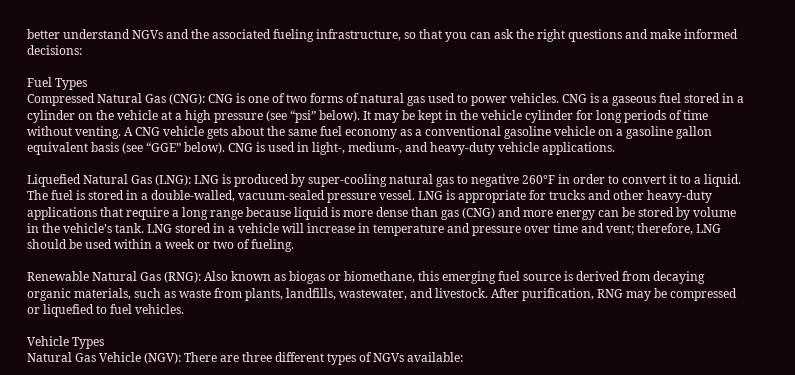better understand NGVs and the associated fueling infrastructure, so that you can ask the right questions and make informed decisions:

Fuel Types
Compressed Natural Gas (CNG): CNG is one of two forms of natural gas used to power vehicles. CNG is a gaseous fuel stored in a cylinder on the vehicle at a high pressure (see “psi” below). It may be kept in the vehicle cylinder for long periods of time without venting. A CNG vehicle gets about the same fuel economy as a conventional gasoline vehicle on a gasoline gallon equivalent basis (see “GGE” below). CNG is used in light-, medium-, and heavy-duty vehicle applications.

Liquefied Natural Gas (LNG): LNG is produced by super-cooling natural gas to negative 260°F in order to convert it to a liquid. The fuel is stored in a double-walled, vacuum-sealed pressure vessel. LNG is appropriate for trucks and other heavy-duty applications that require a long range because liquid is more dense than gas (CNG) and more energy can be stored by volume in the vehicle’s tank. LNG stored in a vehicle will increase in temperature and pressure over time and vent; therefore, LNG should be used within a week or two of fueling.

Renewable Natural Gas (RNG): Also known as biogas or biomethane, this emerging fuel source is derived from decaying organic materials, such as waste from plants, landfills, wastewater, and livestock. After purification, RNG may be compressed or liquefied to fuel vehicles.

Vehicle Types
Natural Gas Vehicle (NGV): There are three different types of NGVs available: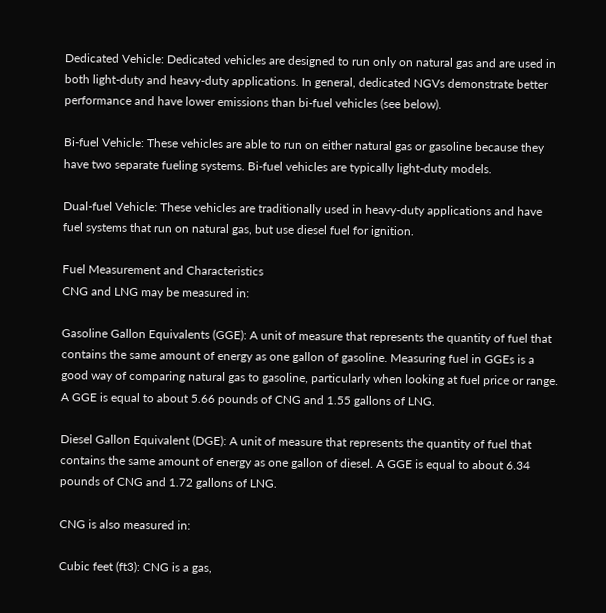Dedicated Vehicle: Dedicated vehicles are designed to run only on natural gas and are used in both light-duty and heavy-duty applications. In general, dedicated NGVs demonstrate better performance and have lower emissions than bi-fuel vehicles (see below).

Bi-fuel Vehicle: These vehicles are able to run on either natural gas or gasoline because they have two separate fueling systems. Bi-fuel vehicles are typically light-duty models.

Dual-fuel Vehicle: These vehicles are traditionally used in heavy-duty applications and have fuel systems that run on natural gas, but use diesel fuel for ignition.

Fuel Measurement and Characteristics
CNG and LNG may be measured in:

Gasoline Gallon Equivalents (GGE): A unit of measure that represents the quantity of fuel that contains the same amount of energy as one gallon of gasoline. Measuring fuel in GGEs is a good way of comparing natural gas to gasoline, particularly when looking at fuel price or range. A GGE is equal to about 5.66 pounds of CNG and 1.55 gallons of LNG.

Diesel Gallon Equivalent (DGE): A unit of measure that represents the quantity of fuel that contains the same amount of energy as one gallon of diesel. A GGE is equal to about 6.34 pounds of CNG and 1.72 gallons of LNG.

CNG is also measured in:

Cubic feet (ft3): CNG is a gas,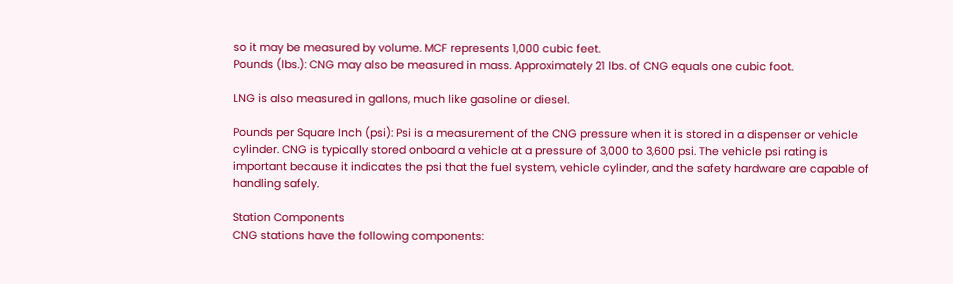so it may be measured by volume. MCF represents 1,000 cubic feet.
Pounds (lbs.): CNG may also be measured in mass. Approximately 21 lbs. of CNG equals one cubic foot.

LNG is also measured in gallons, much like gasoline or diesel.

Pounds per Square Inch (psi): Psi is a measurement of the CNG pressure when it is stored in a dispenser or vehicle cylinder. CNG is typically stored onboard a vehicle at a pressure of 3,000 to 3,600 psi. The vehicle psi rating is important because it indicates the psi that the fuel system, vehicle cylinder, and the safety hardware are capable of handling safely.

Station Components
CNG stations have the following components: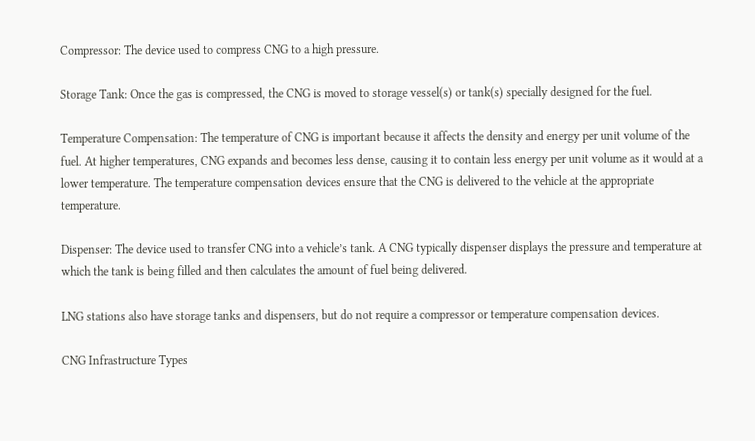Compressor: The device used to compress CNG to a high pressure.

Storage Tank: Once the gas is compressed, the CNG is moved to storage vessel(s) or tank(s) specially designed for the fuel.

Temperature Compensation: The temperature of CNG is important because it affects the density and energy per unit volume of the fuel. At higher temperatures, CNG expands and becomes less dense, causing it to contain less energy per unit volume as it would at a lower temperature. The temperature compensation devices ensure that the CNG is delivered to the vehicle at the appropriate temperature.

Dispenser: The device used to transfer CNG into a vehicle’s tank. A CNG typically dispenser displays the pressure and temperature at which the tank is being filled and then calculates the amount of fuel being delivered.

LNG stations also have storage tanks and dispensers, but do not require a compressor or temperature compensation devices.

CNG Infrastructure Types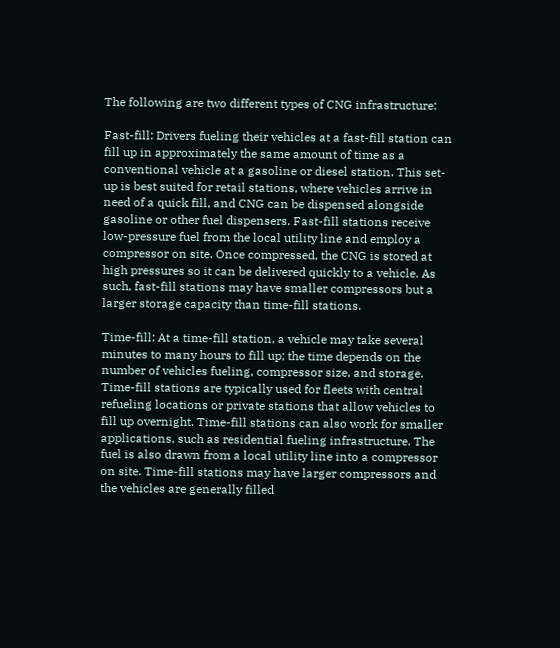The following are two different types of CNG infrastructure:

Fast-fill: Drivers fueling their vehicles at a fast-fill station can fill up in approximately the same amount of time as a conventional vehicle at a gasoline or diesel station. This set-up is best suited for retail stations, where vehicles arrive in need of a quick fill, and CNG can be dispensed alongside gasoline or other fuel dispensers. Fast-fill stations receive low-pressure fuel from the local utility line and employ a compressor on site. Once compressed, the CNG is stored at high pressures so it can be delivered quickly to a vehicle. As such, fast-fill stations may have smaller compressors but a larger storage capacity than time-fill stations.

Time-fill: At a time-fill station, a vehicle may take several minutes to many hours to fill up; the time depends on the number of vehicles fueling, compressor size, and storage. Time-fill stations are typically used for fleets with central refueling locations or private stations that allow vehicles to fill up overnight. Time-fill stations can also work for smaller applications, such as residential fueling infrastructure. The fuel is also drawn from a local utility line into a compressor on site. Time-fill stations may have larger compressors and the vehicles are generally filled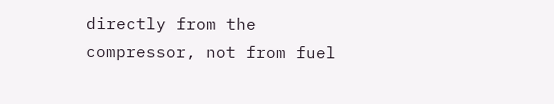directly from the compressor, not from fuel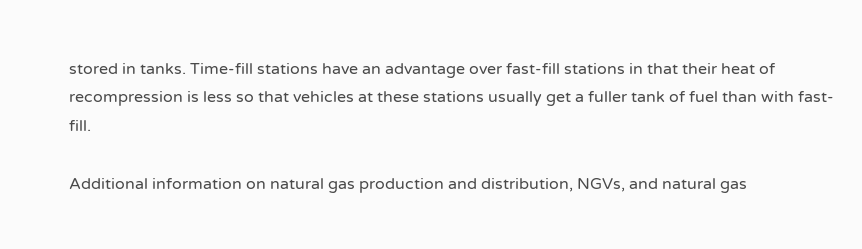stored in tanks. Time-fill stations have an advantage over fast-fill stations in that their heat of recompression is less so that vehicles at these stations usually get a fuller tank of fuel than with fast-fill.

Additional information on natural gas production and distribution, NGVs, and natural gas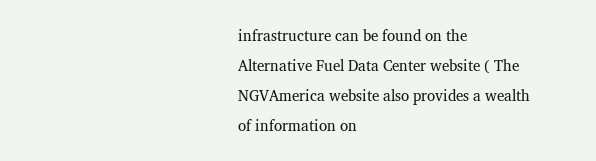infrastructure can be found on the Alternative Fuel Data Center website ( The NGVAmerica website also provides a wealth of information on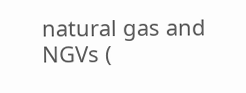natural gas and NGVs (